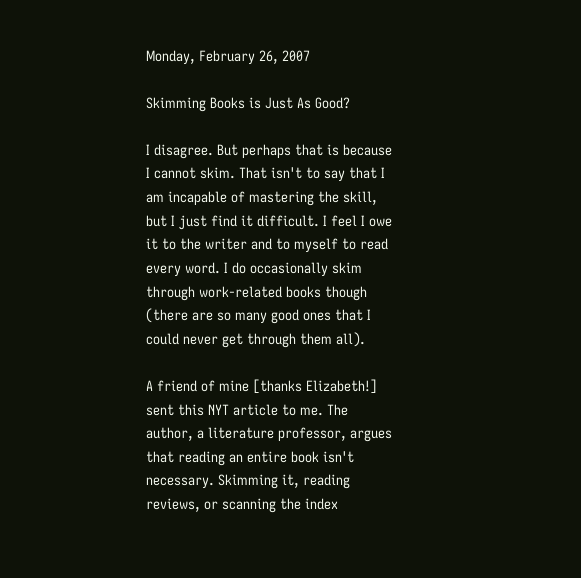Monday, February 26, 2007

Skimming Books is Just As Good?

I disagree. But perhaps that is because I cannot skim. That isn't to say that I am incapable of mastering the skill, but I just find it difficult. I feel I owe it to the writer and to myself to read every word. I do occasionally skim through work-related books though (there are so many good ones that I could never get through them all).

A friend of mine [thanks Elizabeth!] sent this NYT article to me. The author, a literature professor, argues that reading an entire book isn't necessary. Skimming it, reading reviews, or scanning the index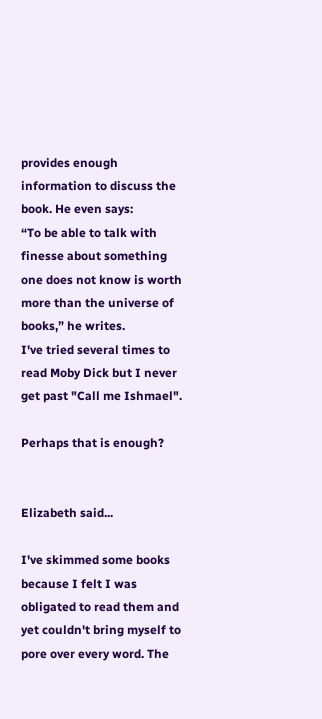provides enough information to discuss the book. He even says:
“To be able to talk with finesse about something one does not know is worth more than the universe of books,” he writes.
I've tried several times to read Moby Dick but I never get past "Call me Ishmael".

Perhaps that is enough?


Elizabeth said...

I've skimmed some books because I felt I was obligated to read them and yet couldn't bring myself to pore over every word. The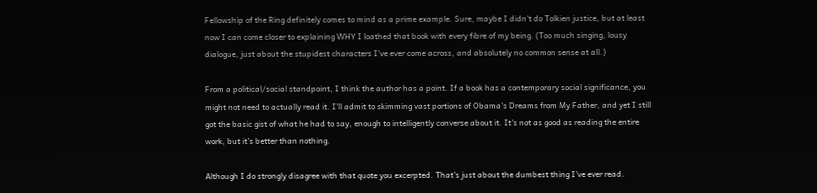Fellowship of the Ring definitely comes to mind as a prime example. Sure, maybe I didn't do Tolkien justice, but at least now I can come closer to explaining WHY I loathed that book with every fibre of my being. (Too much singing, lousy dialogue, just about the stupidest characters I've ever come across, and absolutely no common sense at all.)

From a political/social standpoint, I think the author has a point. If a book has a contemporary social significance, you might not need to actually read it. I'll admit to skimming vast portions of Obama's Dreams from My Father, and yet I still got the basic gist of what he had to say, enough to intelligently converse about it. It's not as good as reading the entire work, but it's better than nothing.

Although I do strongly disagree with that quote you excerpted. That's just about the dumbest thing I've ever read.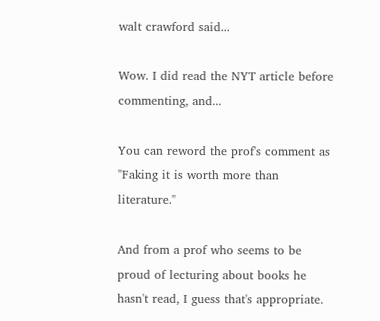walt crawford said...

Wow. I did read the NYT article before commenting, and...

You can reword the prof's comment as "Faking it is worth more than literature."

And from a prof who seems to be proud of lecturing about books he hasn't read, I guess that's appropriate.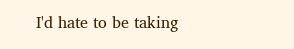I'd hate to be taking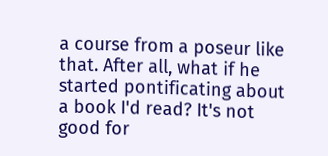a course from a poseur like that. After all, what if he started pontificating about a book I'd read? It's not good for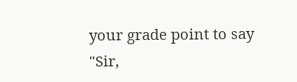your grade point to say "Sir,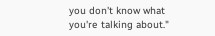you don't know what you're talking about."